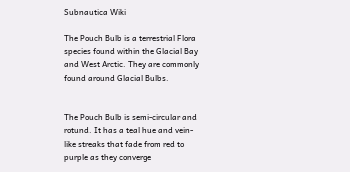Subnautica Wiki

The Pouch Bulb is a terrestrial Flora species found within the Glacial Bay and West Arctic. They are commonly found around Glacial Bulbs.


The Pouch Bulb is semi-circular and rotund. It has a teal hue and vein-like streaks that fade from red to purple as they converge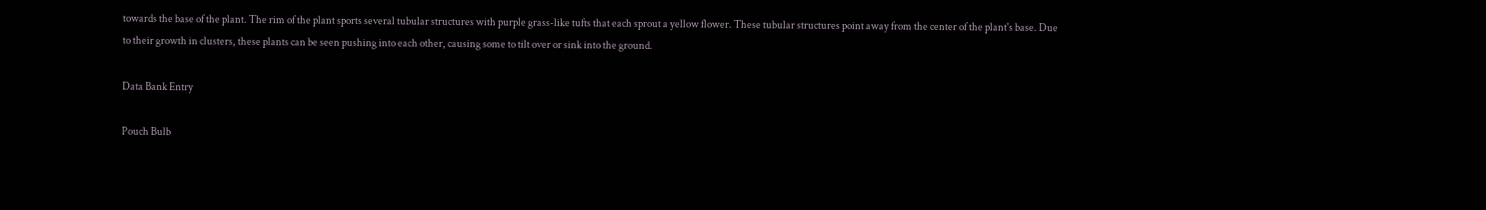towards the base of the plant. The rim of the plant sports several tubular structures with purple grass-like tufts that each sprout a yellow flower. These tubular structures point away from the center of the plant's base. Due to their growth in clusters, these plants can be seen pushing into each other, causing some to tilt over or sink into the ground.

Data Bank Entry

Pouch Bulb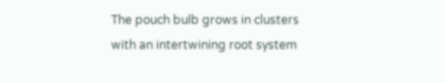The pouch bulb grows in clusters with an intertwining root system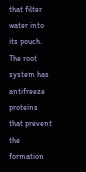that filter water into its pouch. The root system has antifreeze proteins that prevent the formation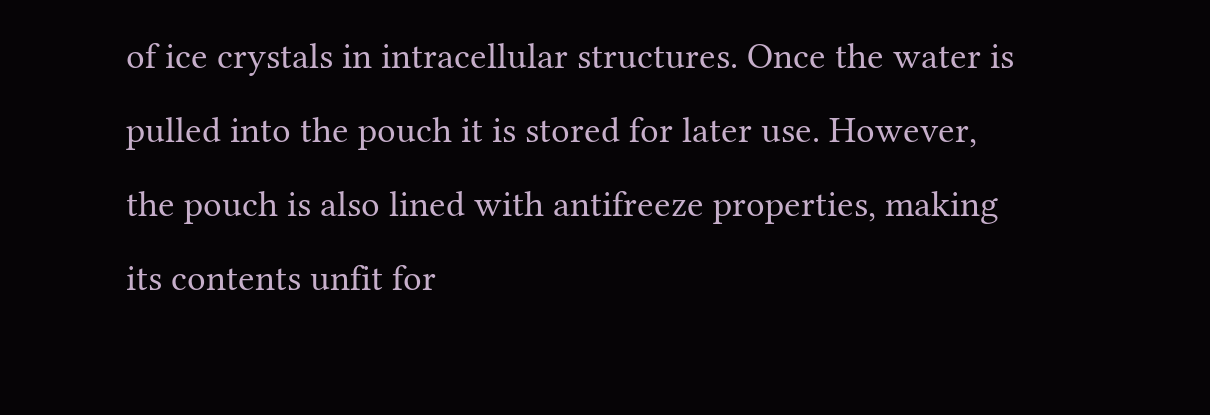of ice crystals in intracellular structures. Once the water is pulled into the pouch it is stored for later use. However, the pouch is also lined with antifreeze properties, making its contents unfit for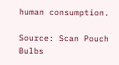human consumption.

Source: Scan Pouch Bulbs